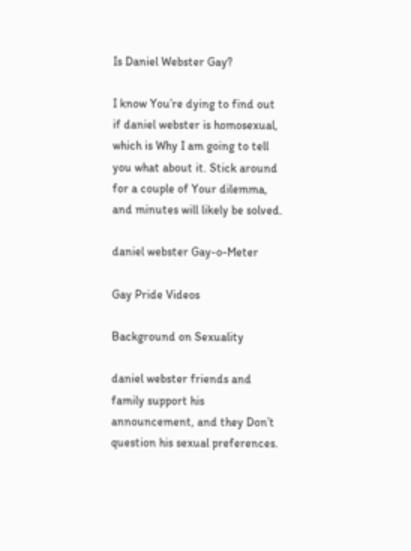Is Daniel Webster Gay?

I know You’re dying to find out if daniel webster is homosexual, which is Why I am going to tell you what about it. Stick around for a couple of Your dilemma, and minutes will likely be solved.

daniel webster Gay-o-Meter

Gay Pride Videos

Background on Sexuality

daniel webster friends and family support his announcement, and they Don’t question his sexual preferences.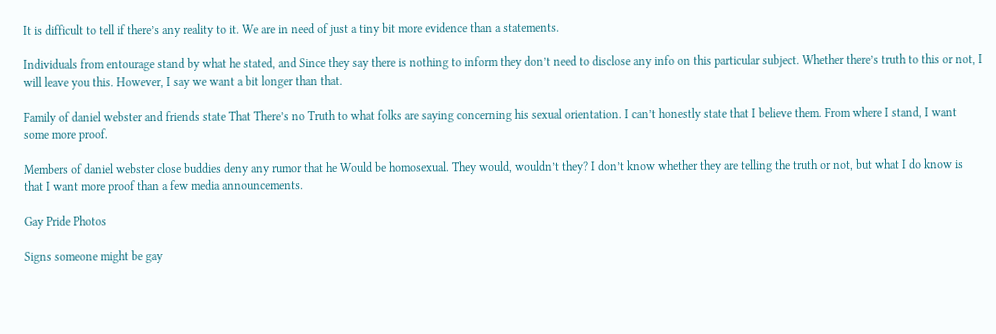It is difficult to tell if there’s any reality to it. We are in need of just a tiny bit more evidence than a statements.

Individuals from entourage stand by what he stated, and Since they say there is nothing to inform they don’t need to disclose any info on this particular subject. Whether there’s truth to this or not, I will leave you this. However, I say we want a bit longer than that.

Family of daniel webster and friends state That There’s no Truth to what folks are saying concerning his sexual orientation. I can’t honestly state that I believe them. From where I stand, I want some more proof.

Members of daniel webster close buddies deny any rumor that he Would be homosexual. They would, wouldn’t they? I don’t know whether they are telling the truth or not, but what I do know is that I want more proof than a few media announcements.

Gay Pride Photos

Signs someone might be gay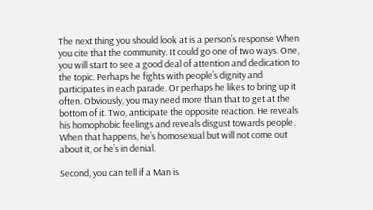The next thing you should look at is a person’s response When you cite that the community. It could go one of two ways. One, you will start to see a good deal of attention and dedication to the topic. Perhaps he fights with people’s dignity and participates in each parade. Or perhaps he likes to bring up it often. Obviously, you may need more than that to get at the bottom of it. Two, anticipate the opposite reaction. He reveals his homophobic feelings and reveals disgust towards people. When that happens, he’s homosexual but will not come out about it, or he’s in denial.

Second, you can tell if a Man is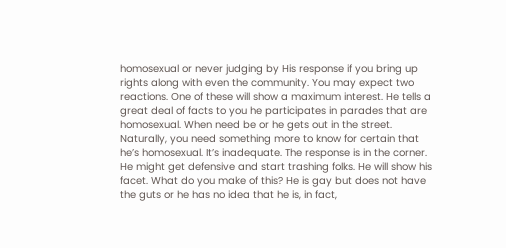homosexual or never judging by His response if you bring up rights along with even the community. You may expect two reactions. One of these will show a maximum interest. He tells a great deal of facts to you he participates in parades that are homosexual. When need be or he gets out in the street. Naturally, you need something more to know for certain that he’s homosexual. It’s inadequate. The response is in the corner. He might get defensive and start trashing folks. He will show his facet. What do you make of this? He is gay but does not have the guts or he has no idea that he is, in fact,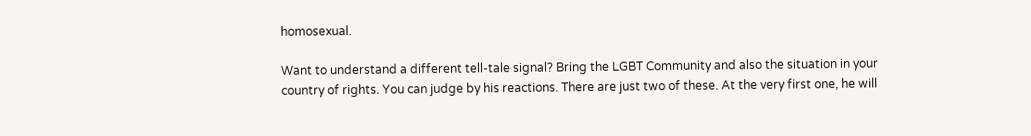homosexual.

Want to understand a different tell-tale signal? Bring the LGBT Community and also the situation in your country of rights. You can judge by his reactions. There are just two of these. At the very first one, he will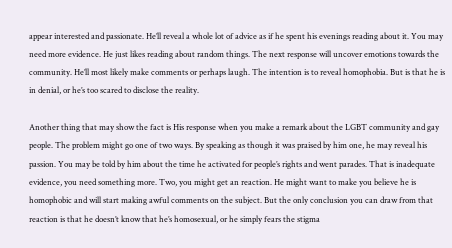appear interested and passionate. He’ll reveal a whole lot of advice as if he spent his evenings reading about it. You may need more evidence. He just likes reading about random things. The next response will uncover emotions towards the community. He’ll most likely make comments or perhaps laugh. The intention is to reveal homophobia. But is that he is in denial, or he’s too scared to disclose the reality.

Another thing that may show the fact is His response when you make a remark about the LGBT community and gay people. The problem might go one of two ways. By speaking as though it was praised by him one, he may reveal his passion. You may be told by him about the time he activated for people’s rights and went parades. That is inadequate evidence, you need something more. Two, you might get an reaction. He might want to make you believe he is homophobic and will start making awful comments on the subject. But the only conclusion you can draw from that reaction is that he doesn’t know that he’s homosexual, or he simply fears the stigma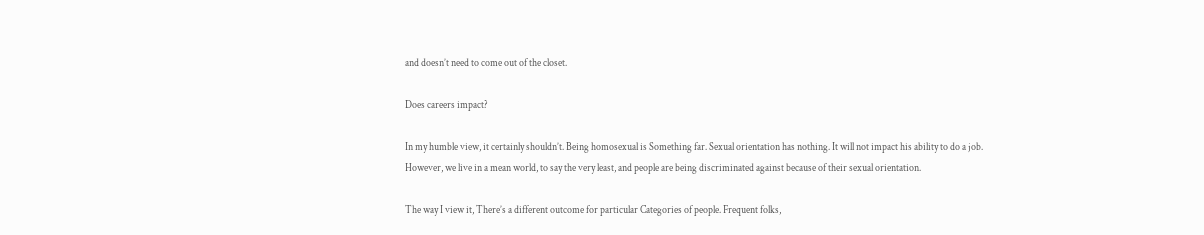and doesn’t need to come out of the closet.

Does careers impact?

In my humble view, it certainly shouldn’t. Being homosexual is Something far. Sexual orientation has nothing. It will not impact his ability to do a job. However, we live in a mean world, to say the very least, and people are being discriminated against because of their sexual orientation.

The way I view it, There’s a different outcome for particular Categories of people. Frequent folks,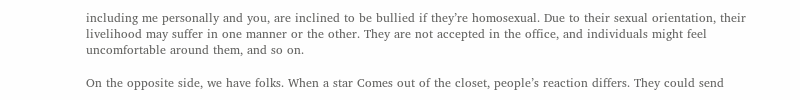including me personally and you, are inclined to be bullied if they’re homosexual. Due to their sexual orientation, their livelihood may suffer in one manner or the other. They are not accepted in the office, and individuals might feel uncomfortable around them, and so on.

On the opposite side, we have folks. When a star Comes out of the closet, people’s reaction differs. They could send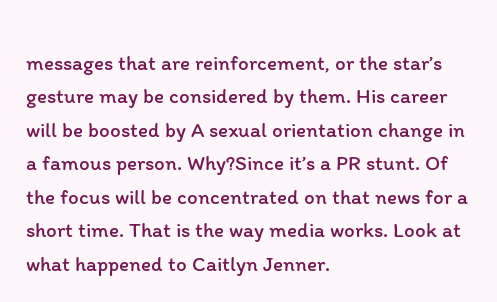messages that are reinforcement, or the star’s gesture may be considered by them. His career will be boosted by A sexual orientation change in a famous person. Why?Since it’s a PR stunt. Of the focus will be concentrated on that news for a short time. That is the way media works. Look at what happened to Caitlyn Jenner.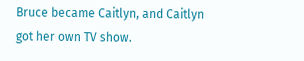Bruce became Caitlyn, and Caitlyn got her own TV show.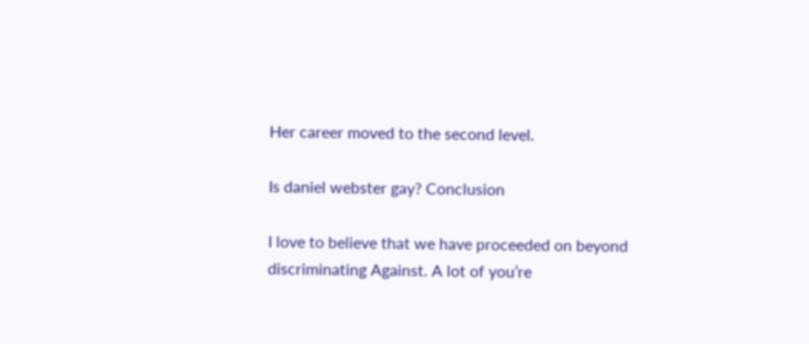Her career moved to the second level.

Is daniel webster gay? Conclusion

I love to believe that we have proceeded on beyond discriminating Against. A lot of you’re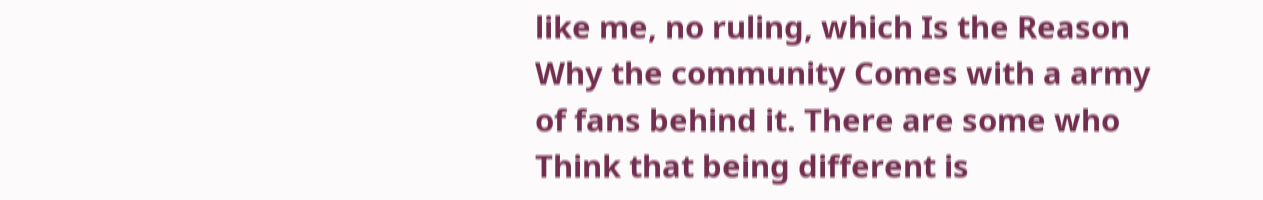like me, no ruling, which Is the Reason Why the community Comes with a army of fans behind it. There are some who Think that being different is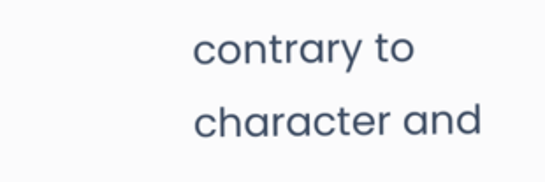contrary to character and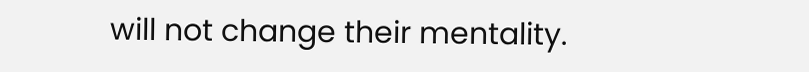will not change their mentality.